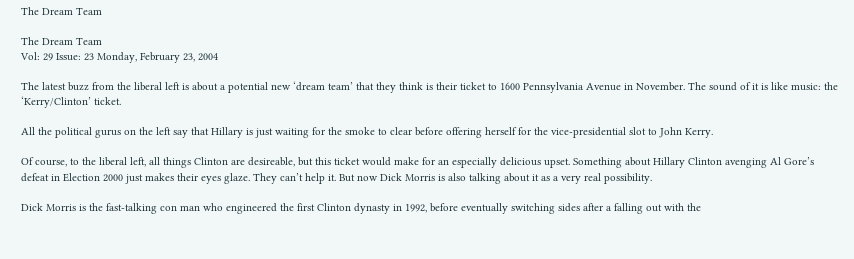The Dream Team

The Dream Team
Vol: 29 Issue: 23 Monday, February 23, 2004

The latest buzz from the liberal left is about a potential new ‘dream team’ that they think is their ticket to 1600 Pennsylvania Avenue in November. The sound of it is like music: the ‘Kerry/Clinton’ ticket.

All the political gurus on the left say that Hillary is just waiting for the smoke to clear before offering herself for the vice-presidential slot to John Kerry.

Of course, to the liberal left, all things Clinton are desireable, but this ticket would make for an especially delicious upset. Something about Hillary Clinton avenging Al Gore’s defeat in Election 2000 just makes their eyes glaze. They can’t help it. But now Dick Morris is also talking about it as a very real possibility.

Dick Morris is the fast-talking con man who engineered the first Clinton dynasty in 1992, before eventually switching sides after a falling out with the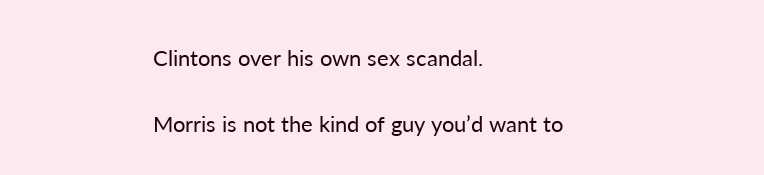Clintons over his own sex scandal.

Morris is not the kind of guy you’d want to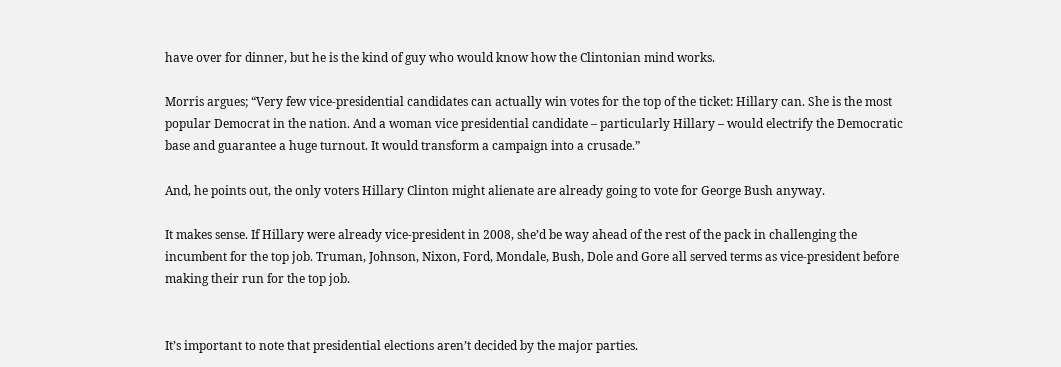have over for dinner, but he is the kind of guy who would know how the Clintonian mind works.

Morris argues; “Very few vice-presidential candidates can actually win votes for the top of the ticket: Hillary can. She is the most popular Democrat in the nation. And a woman vice presidential candidate – particularly Hillary – would electrify the Democratic base and guarantee a huge turnout. It would transform a campaign into a crusade.”

And, he points out, the only voters Hillary Clinton might alienate are already going to vote for George Bush anyway.

It makes sense. If Hillary were already vice-president in 2008, she’d be way ahead of the rest of the pack in challenging the incumbent for the top job. Truman, Johnson, Nixon, Ford, Mondale, Bush, Dole and Gore all served terms as vice-president before making their run for the top job.


It’s important to note that presidential elections aren’t decided by the major parties.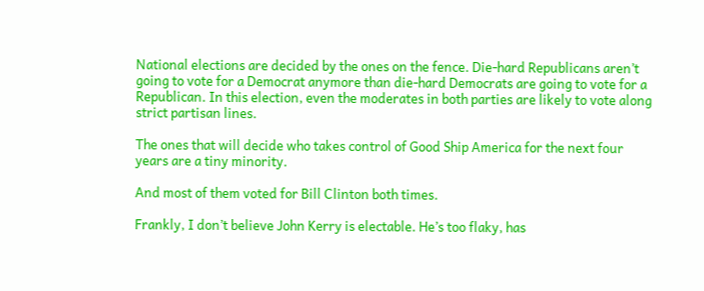National elections are decided by the ones on the fence. Die-hard Republicans aren’t going to vote for a Democrat anymore than die-hard Democrats are going to vote for a Republican. In this election, even the moderates in both parties are likely to vote along strict partisan lines.

The ones that will decide who takes control of Good Ship America for the next four years are a tiny minority.

And most of them voted for Bill Clinton both times.

Frankly, I don’t believe John Kerry is electable. He’s too flaky, has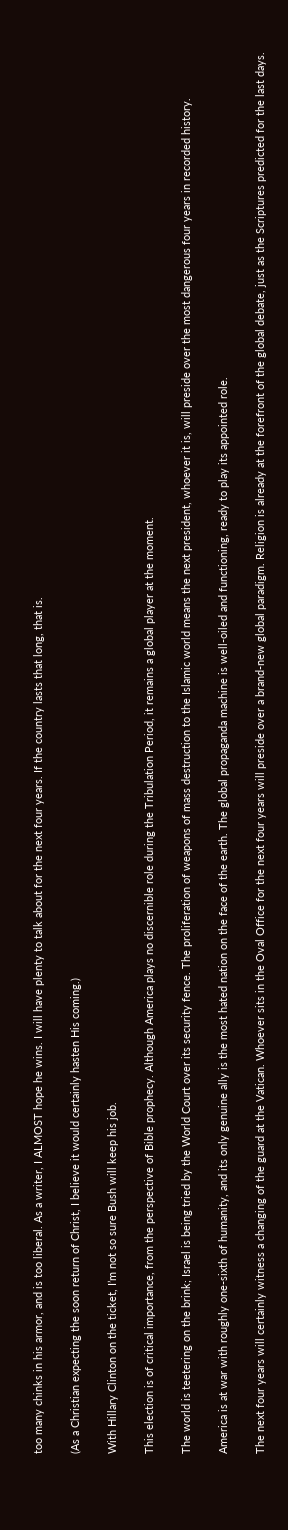too many chinks in his armor, and is too liberal. As a writer, I ALMOST hope he wins. I will have plenty to talk about for the next four years. If the country lasts that long, that is.

(As a Christian expecting the soon return of Christ, I believe it would certainly hasten His coming.)

With Hillary Clinton on the ticket, I’m not so sure Bush will keep his job.

This election is of critical importance, from the perspective of Bible prophecy. Although America plays no discernible role during the Tribulation Period, it remains a global player at the moment.

The world is teetering on the brink; Israel is being tried by the World Court over its security fence. The proliferation of weapons of mass destruction to the Islamic world means the next president, whoever it is, will preside over the most dangerous four years in recorded history.

America is at war with roughly one-sixth of humanity, and its only genuine ally is the most hated nation on the face of the earth. The global propaganda machine is well-oiled and functioning, ready to play its appointed role.

The next four years will certainly witness a changing of the guard at the Vatican. Whoever sits in the Oval Office for the next four years will preside over a brand-new global paradigm. Religion is already at the forefront of the global debate, just as the Scriptures predicted for the last days.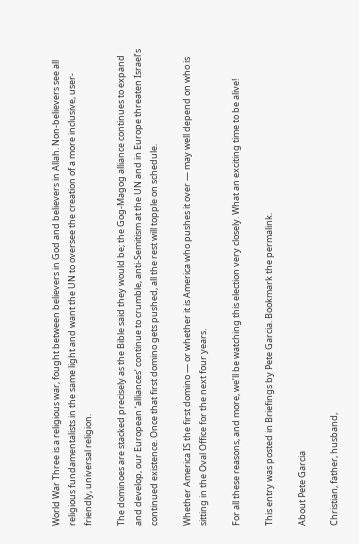World War Three is a religious war, fought between believers in God and believers in Allah. Non-believers see all religious fundamentalists in the same light and want the UN to oversee the creation of a more inclusive, user-friendly, universal religion.

The dominoes are stacked precisely as the Bible said they would be; the Gog-Magog alliance continues to expand and develop, our European ‘alliances’ continue to crumble, anti-Semitism at the UN and in Europe threaten Israel’s continued existence. Once that first domino gets pushed, all the rest will topple on schedule.

Whether America IS the first domino — or whether it is America who pushes it over — may well depend on who is sitting in the Oval Office for the next four years.

For all these reasons, and more, we’ll be watching this election very closely. What an exciting time to be alive!

This entry was posted in Briefings by Pete Garcia. Bookmark the permalink.

About Pete Garcia

Christian, father, husband,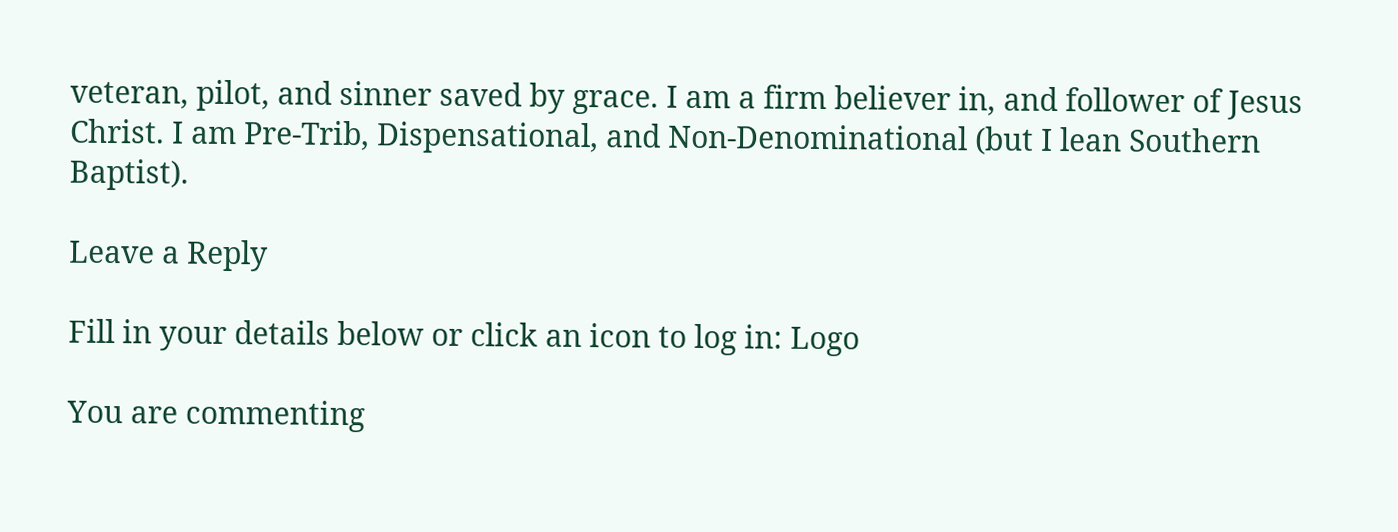veteran, pilot, and sinner saved by grace. I am a firm believer in, and follower of Jesus Christ. I am Pre-Trib, Dispensational, and Non-Denominational (but I lean Southern Baptist).

Leave a Reply

Fill in your details below or click an icon to log in: Logo

You are commenting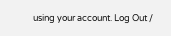using your account. Log Out /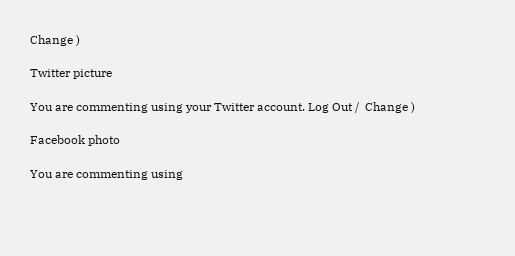Change )

Twitter picture

You are commenting using your Twitter account. Log Out /  Change )

Facebook photo

You are commenting using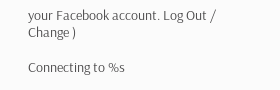your Facebook account. Log Out /  Change )

Connecting to %s